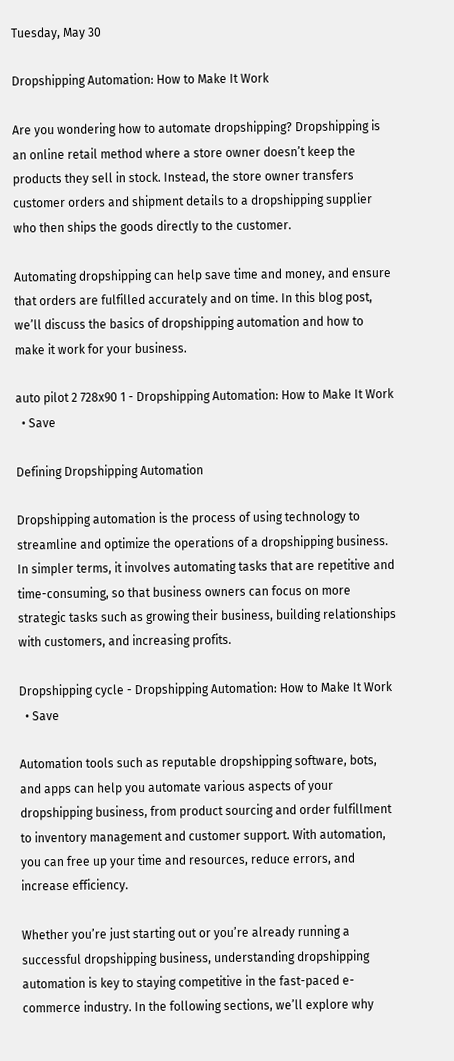Tuesday, May 30

Dropshipping Automation: How to Make It Work

Are you wondering how to automate dropshipping? Dropshipping is an online retail method where a store owner doesn’t keep the products they sell in stock. Instead, the store owner transfers customer orders and shipment details to a dropshipping supplier who then ships the goods directly to the customer.

Automating dropshipping can help save time and money, and ensure that orders are fulfilled accurately and on time. In this blog post, we’ll discuss the basics of dropshipping automation and how to make it work for your business.

auto pilot 2 728x90 1 - Dropshipping Automation: How to Make It Work
  • Save

Defining Dropshipping Automation

Dropshipping automation is the process of using technology to streamline and optimize the operations of a dropshipping business. In simpler terms, it involves automating tasks that are repetitive and time-consuming, so that business owners can focus on more strategic tasks such as growing their business, building relationships with customers, and increasing profits.

Dropshipping cycle - Dropshipping Automation: How to Make It Work
  • Save

Automation tools such as reputable dropshipping software, bots, and apps can help you automate various aspects of your dropshipping business, from product sourcing and order fulfillment to inventory management and customer support. With automation, you can free up your time and resources, reduce errors, and increase efficiency.

Whether you’re just starting out or you’re already running a successful dropshipping business, understanding dropshipping automation is key to staying competitive in the fast-paced e-commerce industry. In the following sections, we’ll explore why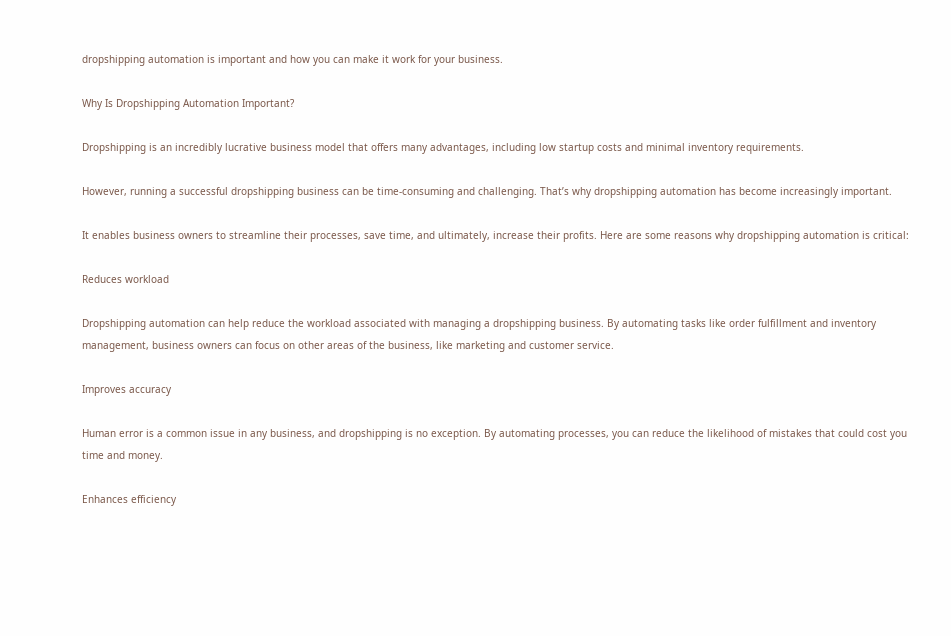dropshipping automation is important and how you can make it work for your business.

Why Is Dropshipping Automation Important?

Dropshipping is an incredibly lucrative business model that offers many advantages, including low startup costs and minimal inventory requirements.

However, running a successful dropshipping business can be time-consuming and challenging. That’s why dropshipping automation has become increasingly important.

It enables business owners to streamline their processes, save time, and ultimately, increase their profits. Here are some reasons why dropshipping automation is critical:

Reduces workload

Dropshipping automation can help reduce the workload associated with managing a dropshipping business. By automating tasks like order fulfillment and inventory management, business owners can focus on other areas of the business, like marketing and customer service.

Improves accuracy

Human error is a common issue in any business, and dropshipping is no exception. By automating processes, you can reduce the likelihood of mistakes that could cost you time and money.

Enhances efficiency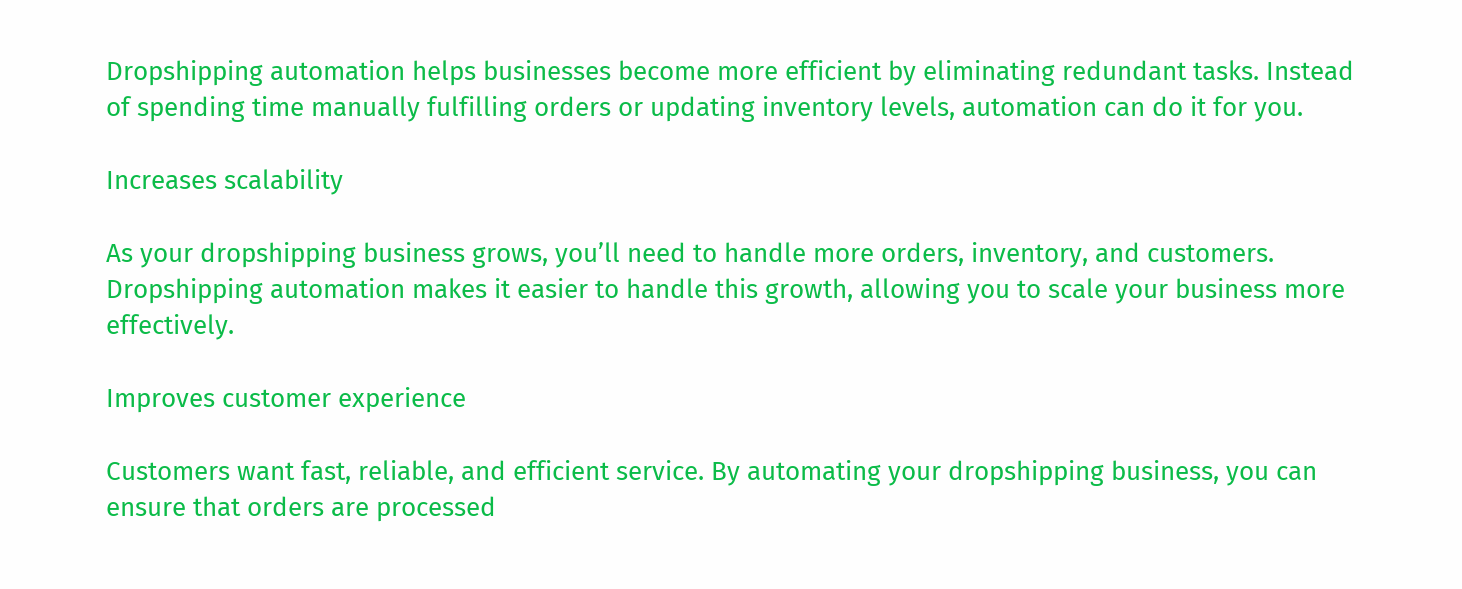Dropshipping automation helps businesses become more efficient by eliminating redundant tasks. Instead of spending time manually fulfilling orders or updating inventory levels, automation can do it for you.

Increases scalability

As your dropshipping business grows, you’ll need to handle more orders, inventory, and customers. Dropshipping automation makes it easier to handle this growth, allowing you to scale your business more effectively.

Improves customer experience

Customers want fast, reliable, and efficient service. By automating your dropshipping business, you can ensure that orders are processed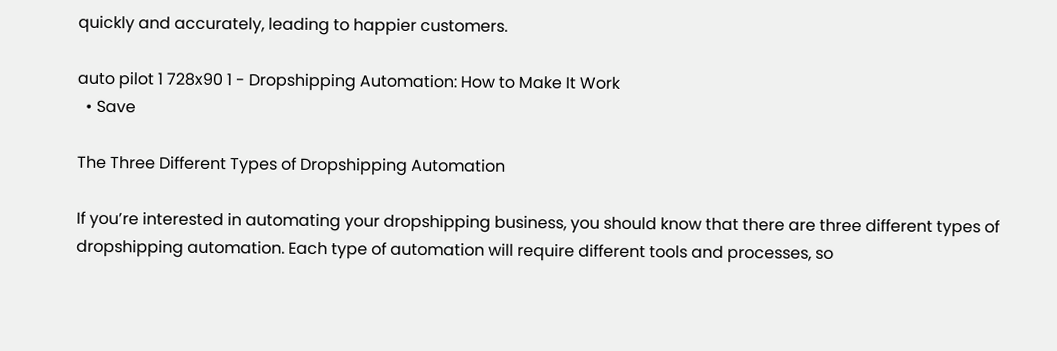quickly and accurately, leading to happier customers.

auto pilot 1 728x90 1 - Dropshipping Automation: How to Make It Work
  • Save

The Three Different Types of Dropshipping Automation

If you’re interested in automating your dropshipping business, you should know that there are three different types of dropshipping automation. Each type of automation will require different tools and processes, so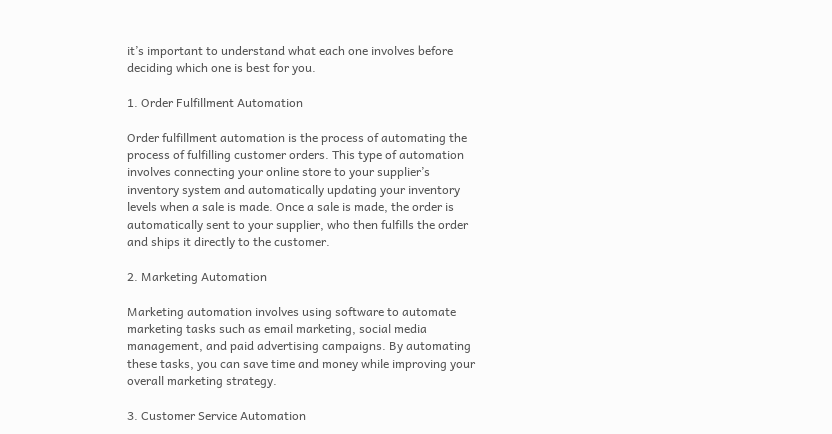it’s important to understand what each one involves before deciding which one is best for you.

1. Order Fulfillment Automation

Order fulfillment automation is the process of automating the process of fulfilling customer orders. This type of automation involves connecting your online store to your supplier’s inventory system and automatically updating your inventory levels when a sale is made. Once a sale is made, the order is automatically sent to your supplier, who then fulfills the order and ships it directly to the customer.

2. Marketing Automation

Marketing automation involves using software to automate marketing tasks such as email marketing, social media management, and paid advertising campaigns. By automating these tasks, you can save time and money while improving your overall marketing strategy.

3. Customer Service Automation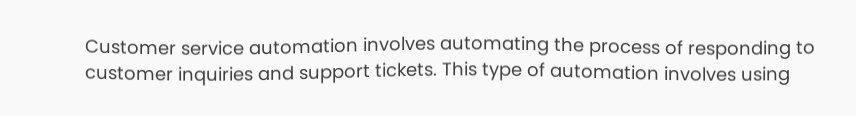Customer service automation involves automating the process of responding to customer inquiries and support tickets. This type of automation involves using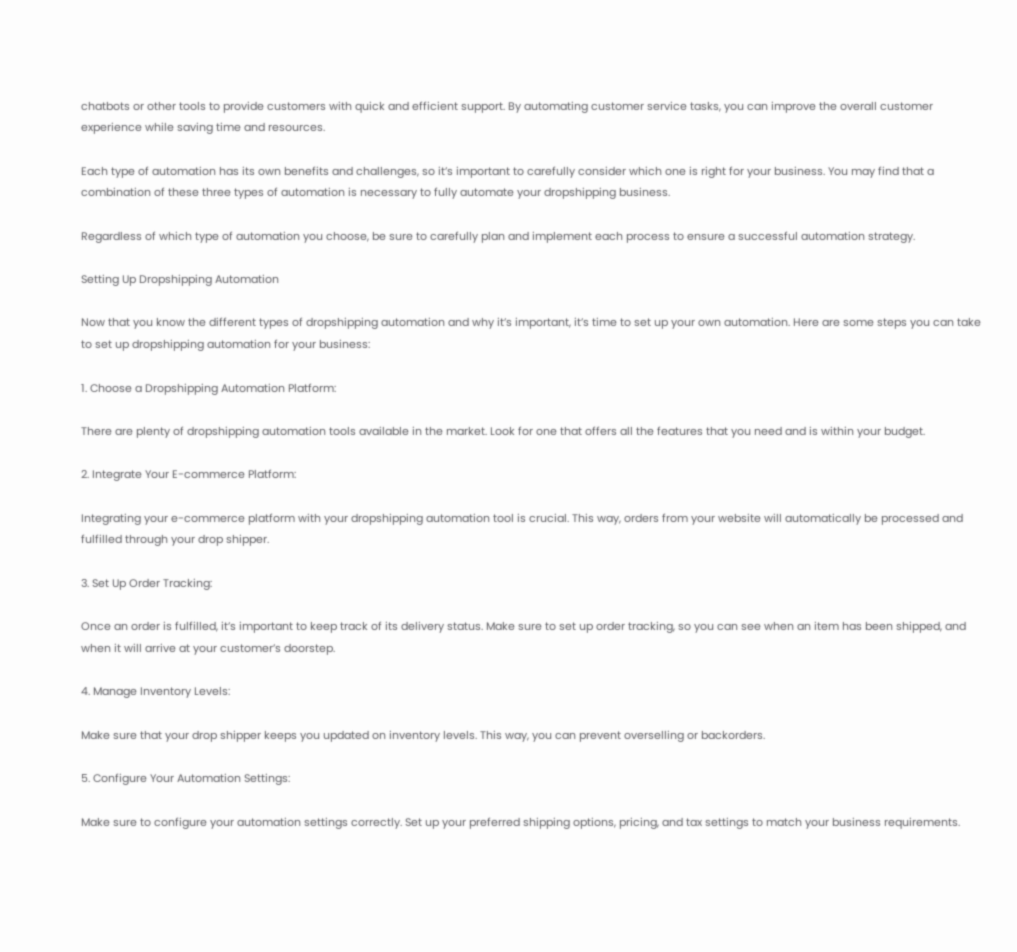chatbots or other tools to provide customers with quick and efficient support. By automating customer service tasks, you can improve the overall customer experience while saving time and resources.

Each type of automation has its own benefits and challenges, so it’s important to carefully consider which one is right for your business. You may find that a combination of these three types of automation is necessary to fully automate your dropshipping business.

Regardless of which type of automation you choose, be sure to carefully plan and implement each process to ensure a successful automation strategy.

Setting Up Dropshipping Automation

Now that you know the different types of dropshipping automation and why it’s important, it’s time to set up your own automation. Here are some steps you can take to set up dropshipping automation for your business:

1. Choose a Dropshipping Automation Platform:

There are plenty of dropshipping automation tools available in the market. Look for one that offers all the features that you need and is within your budget.

2. Integrate Your E-commerce Platform:

Integrating your e-commerce platform with your dropshipping automation tool is crucial. This way, orders from your website will automatically be processed and fulfilled through your drop shipper.

3. Set Up Order Tracking:

Once an order is fulfilled, it’s important to keep track of its delivery status. Make sure to set up order tracking, so you can see when an item has been shipped, and when it will arrive at your customer’s doorstep.

4. Manage Inventory Levels:

Make sure that your drop shipper keeps you updated on inventory levels. This way, you can prevent overselling or backorders.

5. Configure Your Automation Settings:

Make sure to configure your automation settings correctly. Set up your preferred shipping options, pricing, and tax settings to match your business requirements.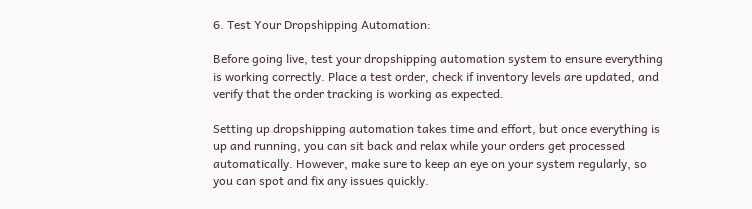6. Test Your Dropshipping Automation:

Before going live, test your dropshipping automation system to ensure everything is working correctly. Place a test order, check if inventory levels are updated, and verify that the order tracking is working as expected.

Setting up dropshipping automation takes time and effort, but once everything is up and running, you can sit back and relax while your orders get processed automatically. However, make sure to keep an eye on your system regularly, so you can spot and fix any issues quickly.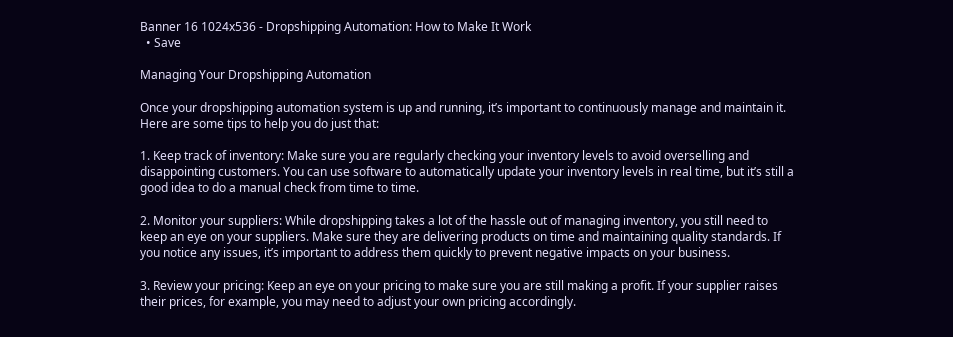Banner 16 1024x536 - Dropshipping Automation: How to Make It Work
  • Save

Managing Your Dropshipping Automation

Once your dropshipping automation system is up and running, it’s important to continuously manage and maintain it. Here are some tips to help you do just that:

1. Keep track of inventory: Make sure you are regularly checking your inventory levels to avoid overselling and disappointing customers. You can use software to automatically update your inventory levels in real time, but it’s still a good idea to do a manual check from time to time.

2. Monitor your suppliers: While dropshipping takes a lot of the hassle out of managing inventory, you still need to keep an eye on your suppliers. Make sure they are delivering products on time and maintaining quality standards. If you notice any issues, it’s important to address them quickly to prevent negative impacts on your business.

3. Review your pricing: Keep an eye on your pricing to make sure you are still making a profit. If your supplier raises their prices, for example, you may need to adjust your own pricing accordingly.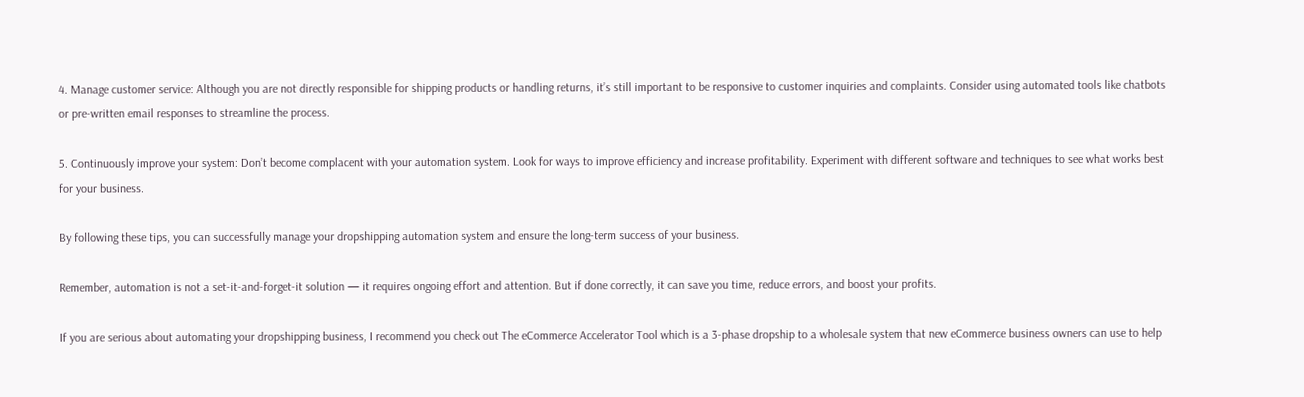4. Manage customer service: Although you are not directly responsible for shipping products or handling returns, it’s still important to be responsive to customer inquiries and complaints. Consider using automated tools like chatbots or pre-written email responses to streamline the process.

5. Continuously improve your system: Don’t become complacent with your automation system. Look for ways to improve efficiency and increase profitability. Experiment with different software and techniques to see what works best for your business.

By following these tips, you can successfully manage your dropshipping automation system and ensure the long-term success of your business.

Remember, automation is not a set-it-and-forget-it solution — it requires ongoing effort and attention. But if done correctly, it can save you time, reduce errors, and boost your profits.

If you are serious about automating your dropshipping business, I recommend you check out The eCommerce Accelerator Tool which is a 3-phase dropship to a wholesale system that new eCommerce business owners can use to help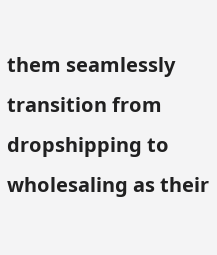them seamlessly transition from dropshipping to wholesaling as their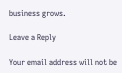business grows.

Leave a Reply

Your email address will not be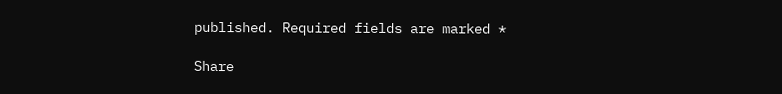published. Required fields are marked *

Share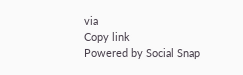via
Copy link
Powered by Social Snap